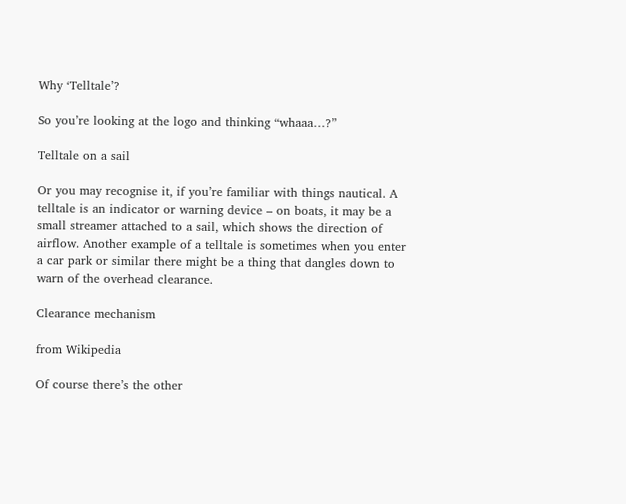Why ‘Telltale’?

So you’re looking at the logo and thinking “whaaa…?”

Telltale on a sail

Or you may recognise it, if you’re familiar with things nautical. A telltale is an indicator or warning device – on boats, it may be a small streamer attached to a sail, which shows the direction of airflow. Another example of a telltale is sometimes when you enter a car park or similar there might be a thing that dangles down to warn of the overhead clearance.

Clearance mechanism

from Wikipedia

Of course there’s the other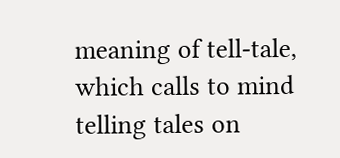meaning of tell-tale, which calls to mind telling tales on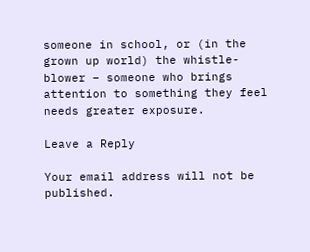someone in school, or (in the grown up world) the whistle-blower – someone who brings attention to something they feel needs greater exposure.

Leave a Reply

Your email address will not be published.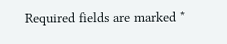Required fields are marked *